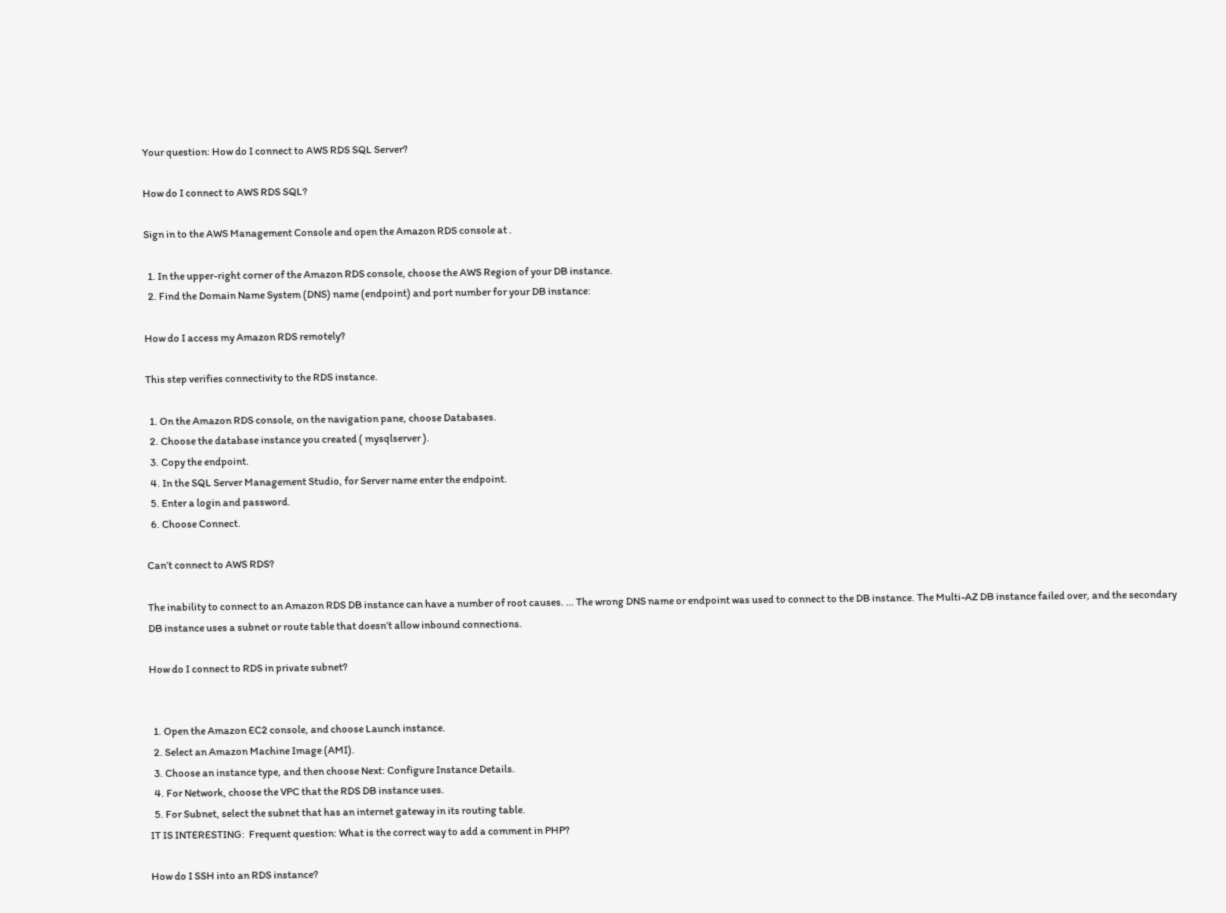Your question: How do I connect to AWS RDS SQL Server?

How do I connect to AWS RDS SQL?

Sign in to the AWS Management Console and open the Amazon RDS console at .

  1. In the upper-right corner of the Amazon RDS console, choose the AWS Region of your DB instance.
  2. Find the Domain Name System (DNS) name (endpoint) and port number for your DB instance:

How do I access my Amazon RDS remotely?

This step verifies connectivity to the RDS instance.

  1. On the Amazon RDS console, on the navigation pane, choose Databases.
  2. Choose the database instance you created ( mysqlserver ).
  3. Copy the endpoint.
  4. In the SQL Server Management Studio, for Server name enter the endpoint.
  5. Enter a login and password.
  6. Choose Connect.

Can’t connect to AWS RDS?

The inability to connect to an Amazon RDS DB instance can have a number of root causes. … The wrong DNS name or endpoint was used to connect to the DB instance. The Multi-AZ DB instance failed over, and the secondary DB instance uses a subnet or route table that doesn’t allow inbound connections.

How do I connect to RDS in private subnet?


  1. Open the Amazon EC2 console, and choose Launch instance.
  2. Select an Amazon Machine Image (AMI).
  3. Choose an instance type, and then choose Next: Configure Instance Details.
  4. For Network, choose the VPC that the RDS DB instance uses.
  5. For Subnet, select the subnet that has an internet gateway in its routing table.
IT IS INTERESTING:  Frequent question: What is the correct way to add a comment in PHP?

How do I SSH into an RDS instance?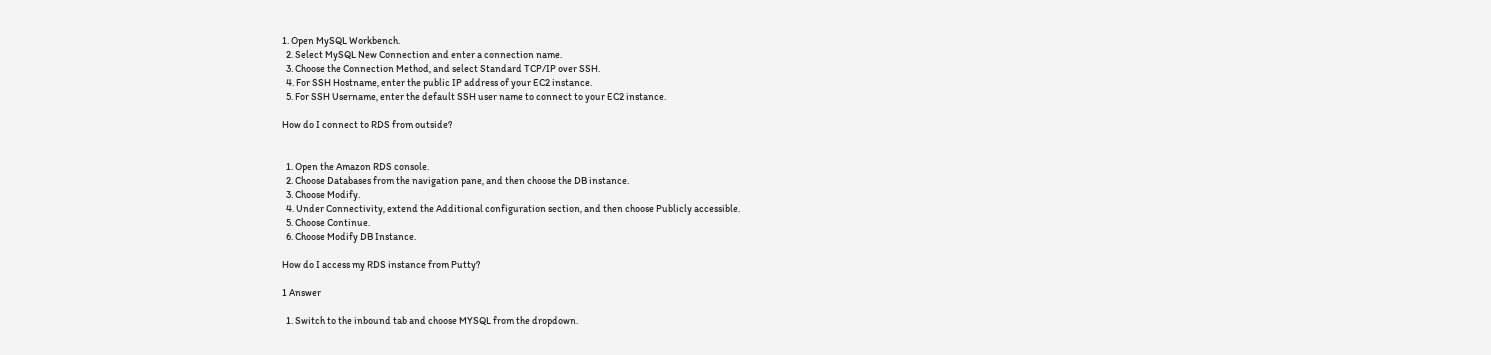1. Open MySQL Workbench.
  2. Select MySQL New Connection and enter a connection name.
  3. Choose the Connection Method, and select Standard TCP/IP over SSH.
  4. For SSH Hostname, enter the public IP address of your EC2 instance.
  5. For SSH Username, enter the default SSH user name to connect to your EC2 instance.

How do I connect to RDS from outside?


  1. Open the Amazon RDS console.
  2. Choose Databases from the navigation pane, and then choose the DB instance.
  3. Choose Modify.
  4. Under Connectivity, extend the Additional configuration section, and then choose Publicly accessible.
  5. Choose Continue.
  6. Choose Modify DB Instance.

How do I access my RDS instance from Putty?

1 Answer

  1. Switch to the inbound tab and choose MYSQL from the dropdown.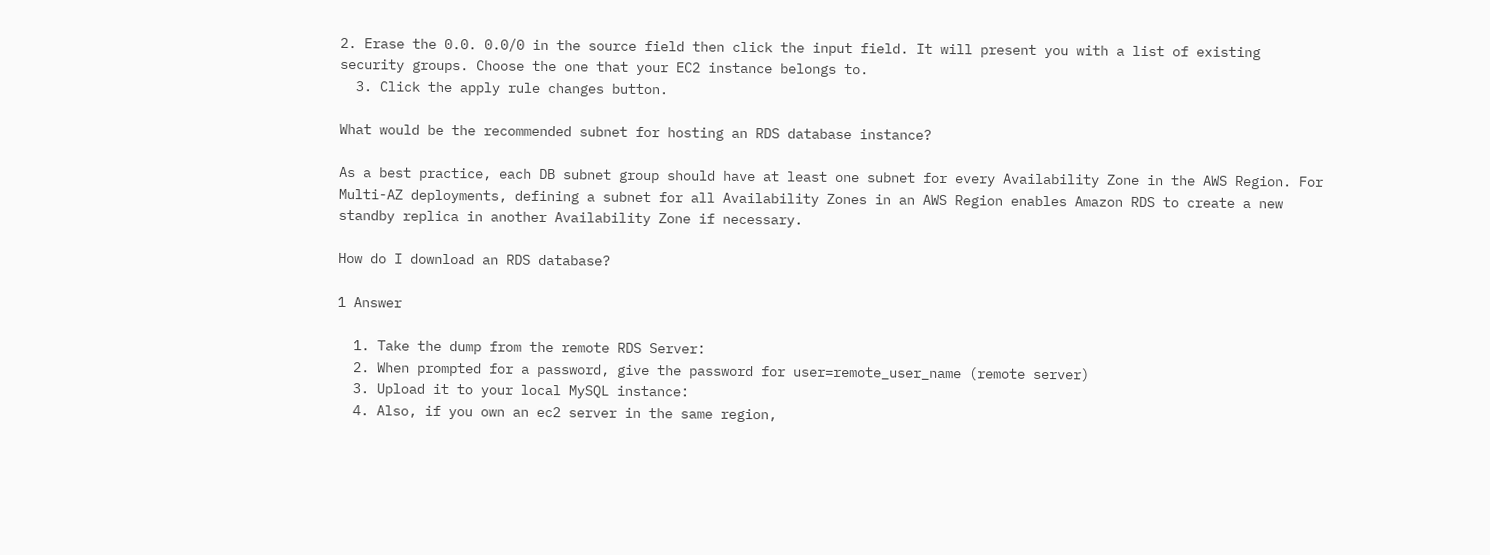2. Erase the 0.0. 0.0/0 in the source field then click the input field. It will present you with a list of existing security groups. Choose the one that your EC2 instance belongs to.
  3. Click the apply rule changes button.

What would be the recommended subnet for hosting an RDS database instance?

As a best practice, each DB subnet group should have at least one subnet for every Availability Zone in the AWS Region. For Multi-AZ deployments, defining a subnet for all Availability Zones in an AWS Region enables Amazon RDS to create a new standby replica in another Availability Zone if necessary.

How do I download an RDS database?

1 Answer

  1. Take the dump from the remote RDS Server:
  2. When prompted for a password, give the password for user=remote_user_name (remote server)
  3. Upload it to your local MySQL instance:
  4. Also, if you own an ec2 server in the same region,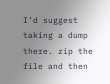I’d suggest taking a dump there. zip the file and then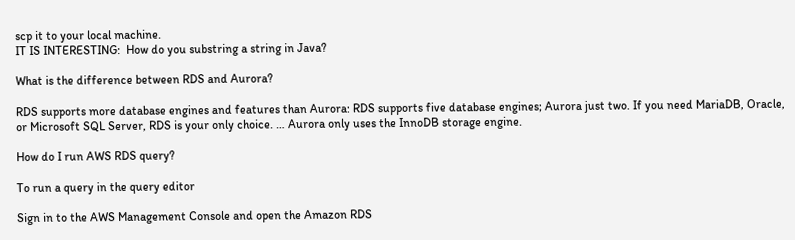scp it to your local machine.
IT IS INTERESTING:  How do you substring a string in Java?

What is the difference between RDS and Aurora?

RDS supports more database engines and features than Aurora: RDS supports five database engines; Aurora just two. If you need MariaDB, Oracle, or Microsoft SQL Server, RDS is your only choice. … Aurora only uses the InnoDB storage engine.

How do I run AWS RDS query?

To run a query in the query editor

Sign in to the AWS Management Console and open the Amazon RDS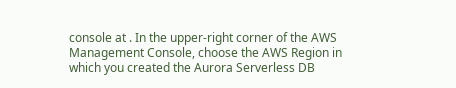console at . In the upper-right corner of the AWS Management Console, choose the AWS Region in which you created the Aurora Serverless DB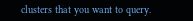clusters that you want to query.